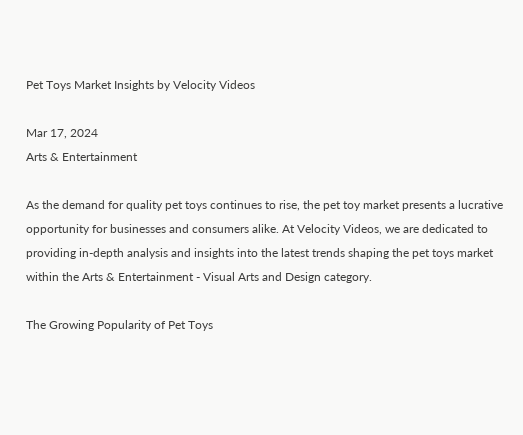Pet Toys Market Insights by Velocity Videos

Mar 17, 2024
Arts & Entertainment

As the demand for quality pet toys continues to rise, the pet toy market presents a lucrative opportunity for businesses and consumers alike. At Velocity Videos, we are dedicated to providing in-depth analysis and insights into the latest trends shaping the pet toys market within the Arts & Entertainment - Visual Arts and Design category.

The Growing Popularity of Pet Toys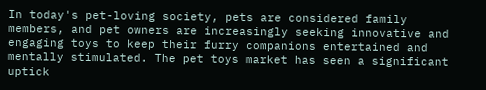In today's pet-loving society, pets are considered family members, and pet owners are increasingly seeking innovative and engaging toys to keep their furry companions entertained and mentally stimulated. The pet toys market has seen a significant uptick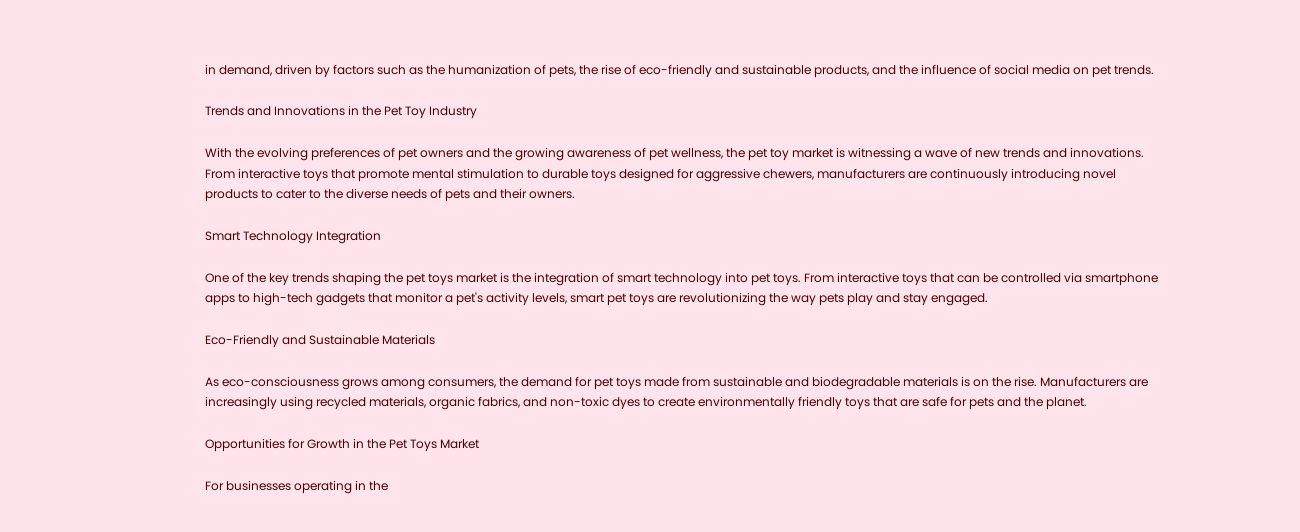in demand, driven by factors such as the humanization of pets, the rise of eco-friendly and sustainable products, and the influence of social media on pet trends.

Trends and Innovations in the Pet Toy Industry

With the evolving preferences of pet owners and the growing awareness of pet wellness, the pet toy market is witnessing a wave of new trends and innovations. From interactive toys that promote mental stimulation to durable toys designed for aggressive chewers, manufacturers are continuously introducing novel products to cater to the diverse needs of pets and their owners.

Smart Technology Integration

One of the key trends shaping the pet toys market is the integration of smart technology into pet toys. From interactive toys that can be controlled via smartphone apps to high-tech gadgets that monitor a pet's activity levels, smart pet toys are revolutionizing the way pets play and stay engaged.

Eco-Friendly and Sustainable Materials

As eco-consciousness grows among consumers, the demand for pet toys made from sustainable and biodegradable materials is on the rise. Manufacturers are increasingly using recycled materials, organic fabrics, and non-toxic dyes to create environmentally friendly toys that are safe for pets and the planet.

Opportunities for Growth in the Pet Toys Market

For businesses operating in the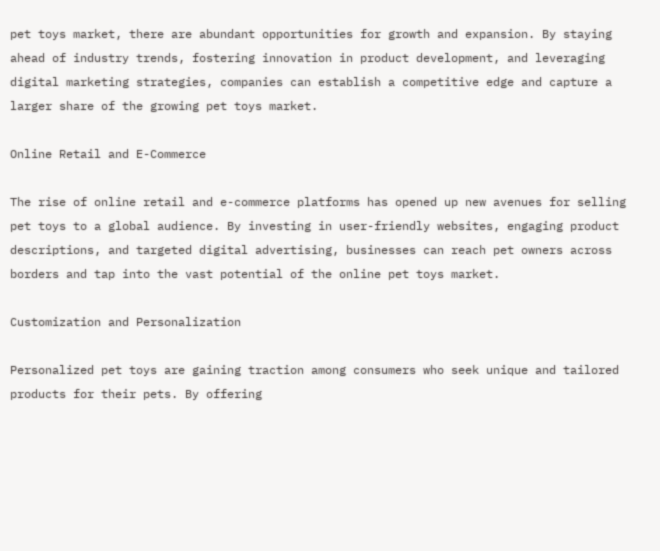pet toys market, there are abundant opportunities for growth and expansion. By staying ahead of industry trends, fostering innovation in product development, and leveraging digital marketing strategies, companies can establish a competitive edge and capture a larger share of the growing pet toys market.

Online Retail and E-Commerce

The rise of online retail and e-commerce platforms has opened up new avenues for selling pet toys to a global audience. By investing in user-friendly websites, engaging product descriptions, and targeted digital advertising, businesses can reach pet owners across borders and tap into the vast potential of the online pet toys market.

Customization and Personalization

Personalized pet toys are gaining traction among consumers who seek unique and tailored products for their pets. By offering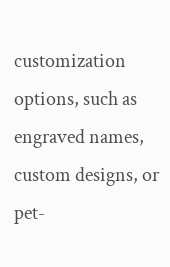customization options, such as engraved names, custom designs, or pet-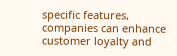specific features, companies can enhance customer loyalty and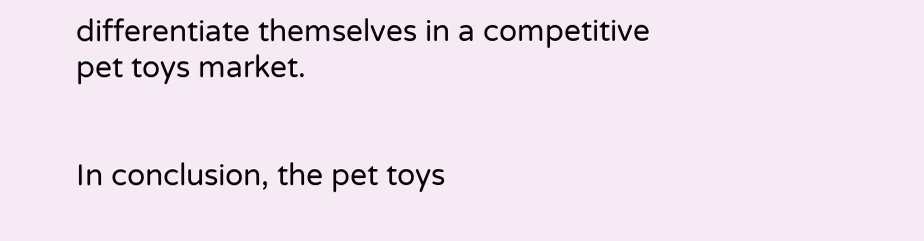differentiate themselves in a competitive pet toys market.


In conclusion, the pet toys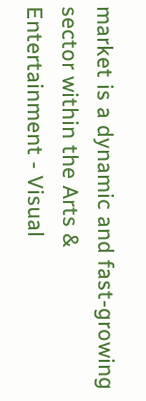market is a dynamic and fast-growing sector within the Arts & Entertainment - Visual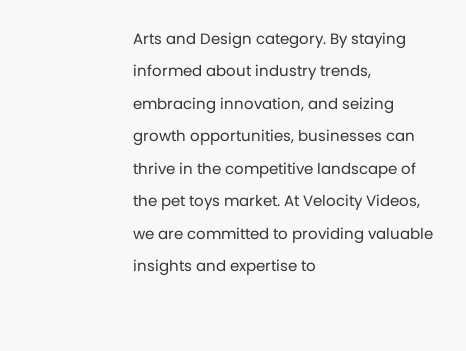Arts and Design category. By staying informed about industry trends, embracing innovation, and seizing growth opportunities, businesses can thrive in the competitive landscape of the pet toys market. At Velocity Videos, we are committed to providing valuable insights and expertise to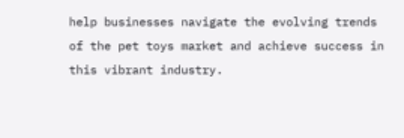help businesses navigate the evolving trends of the pet toys market and achieve success in this vibrant industry.